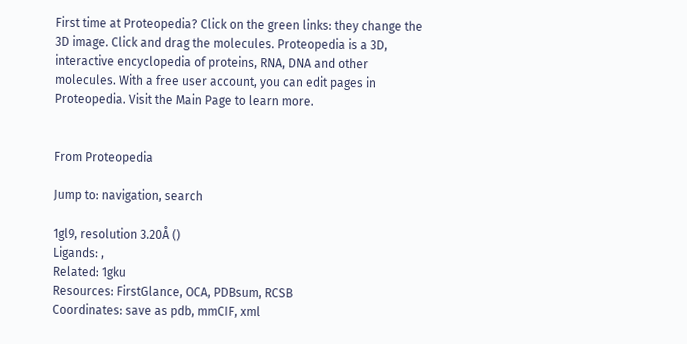First time at Proteopedia? Click on the green links: they change the 3D image. Click and drag the molecules. Proteopedia is a 3D, interactive encyclopedia of proteins, RNA, DNA and other molecules. With a free user account, you can edit pages in Proteopedia. Visit the Main Page to learn more.


From Proteopedia

Jump to: navigation, search

1gl9, resolution 3.20Å ()
Ligands: ,
Related: 1gku
Resources: FirstGlance, OCA, PDBsum, RCSB
Coordinates: save as pdb, mmCIF, xml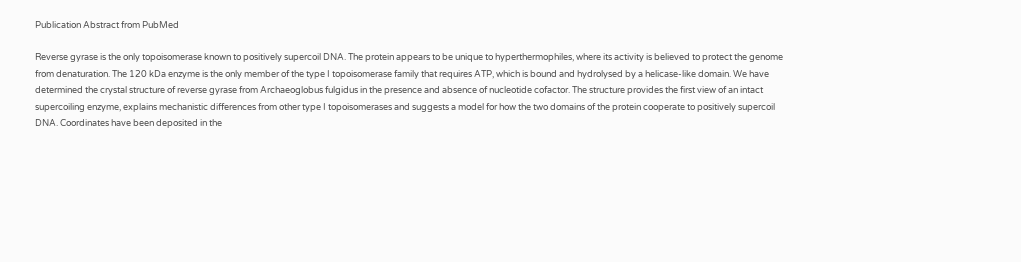Publication Abstract from PubMed

Reverse gyrase is the only topoisomerase known to positively supercoil DNA. The protein appears to be unique to hyperthermophiles, where its activity is believed to protect the genome from denaturation. The 120 kDa enzyme is the only member of the type I topoisomerase family that requires ATP, which is bound and hydrolysed by a helicase-like domain. We have determined the crystal structure of reverse gyrase from Archaeoglobus fulgidus in the presence and absence of nucleotide cofactor. The structure provides the first view of an intact supercoiling enzyme, explains mechanistic differences from other type I topoisomerases and suggests a model for how the two domains of the protein cooperate to positively supercoil DNA. Coordinates have been deposited in the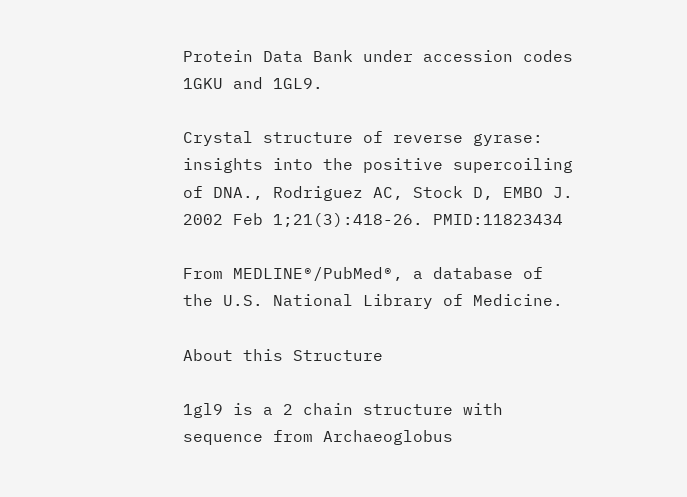Protein Data Bank under accession codes 1GKU and 1GL9.

Crystal structure of reverse gyrase: insights into the positive supercoiling of DNA., Rodriguez AC, Stock D, EMBO J. 2002 Feb 1;21(3):418-26. PMID:11823434

From MEDLINE®/PubMed®, a database of the U.S. National Library of Medicine.

About this Structure

1gl9 is a 2 chain structure with sequence from Archaeoglobus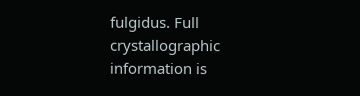fulgidus. Full crystallographic information is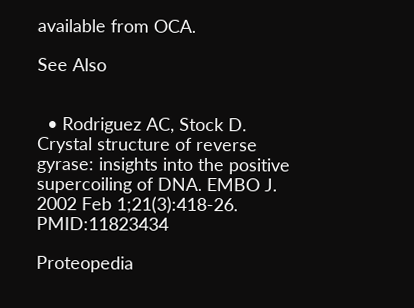available from OCA.

See Also


  • Rodriguez AC, Stock D. Crystal structure of reverse gyrase: insights into the positive supercoiling of DNA. EMBO J. 2002 Feb 1;21(3):418-26. PMID:11823434

Proteopedia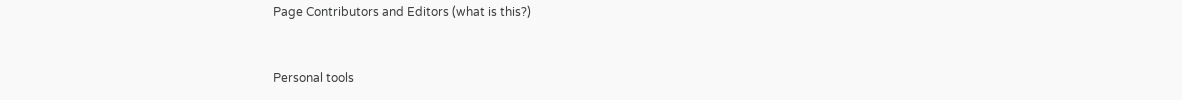Page Contributors and Editors (what is this?)


Personal tools